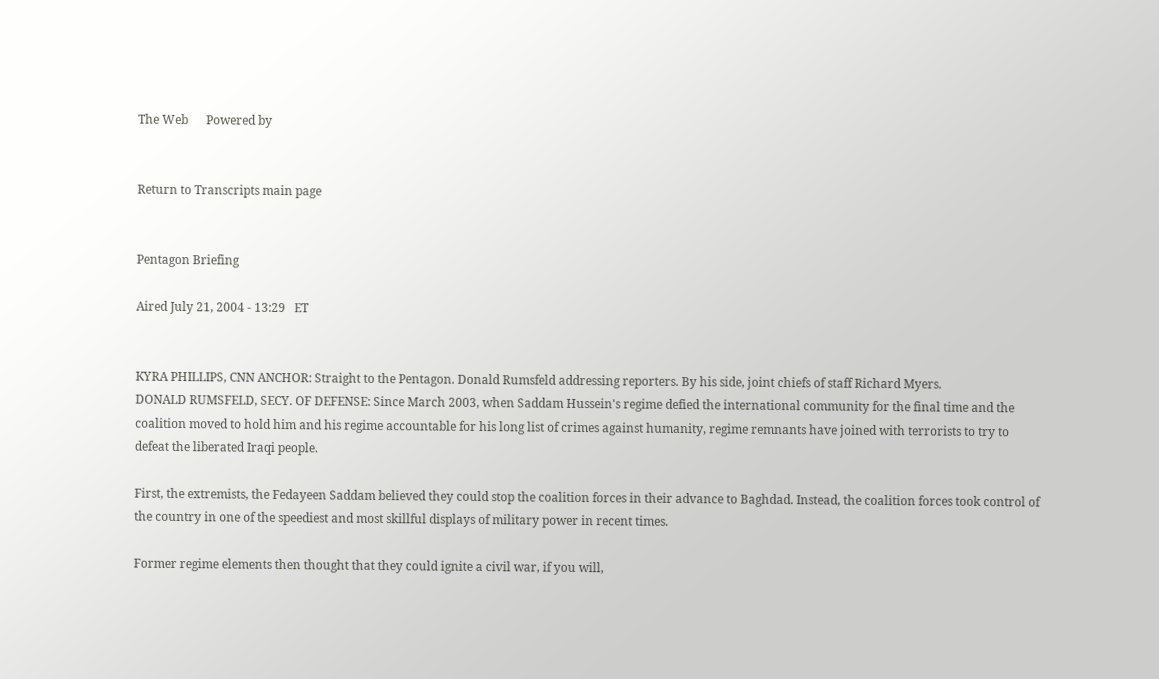The Web      Powered by


Return to Transcripts main page


Pentagon Briefing

Aired July 21, 2004 - 13:29   ET


KYRA PHILLIPS, CNN ANCHOR: Straight to the Pentagon. Donald Rumsfeld addressing reporters. By his side, joint chiefs of staff Richard Myers.
DONALD RUMSFELD, SECY. OF DEFENSE: Since March 2003, when Saddam Hussein's regime defied the international community for the final time and the coalition moved to hold him and his regime accountable for his long list of crimes against humanity, regime remnants have joined with terrorists to try to defeat the liberated Iraqi people.

First, the extremists, the Fedayeen Saddam believed they could stop the coalition forces in their advance to Baghdad. Instead, the coalition forces took control of the country in one of the speediest and most skillful displays of military power in recent times.

Former regime elements then thought that they could ignite a civil war, if you will,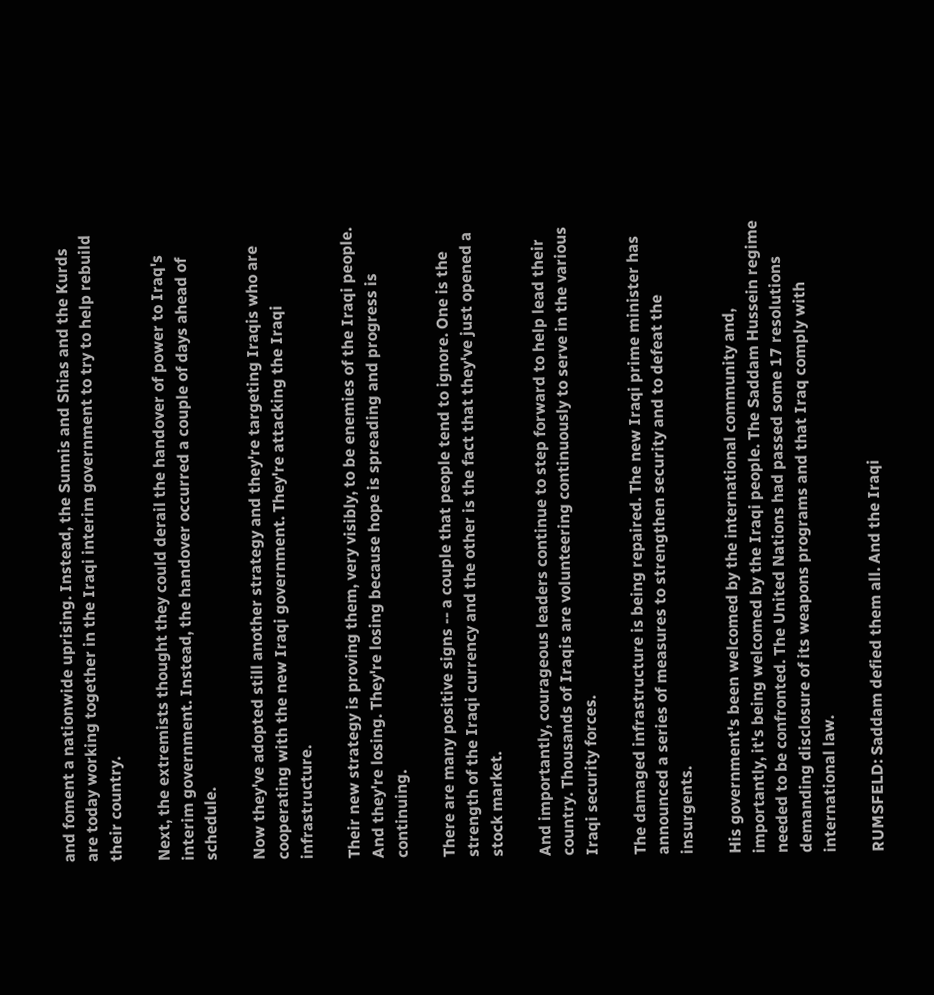and foment a nationwide uprising. Instead, the Sunnis and Shias and the Kurds are today working together in the Iraqi interim government to try to help rebuild their country.

Next, the extremists thought they could derail the handover of power to Iraq's interim government. Instead, the handover occurred a couple of days ahead of schedule.

Now they've adopted still another strategy and they're targeting Iraqis who are cooperating with the new Iraqi government. They're attacking the Iraqi infrastructure.

Their new strategy is proving them, very visibly, to be enemies of the Iraqi people. And they're losing. They're losing because hope is spreading and progress is continuing.

There are many positive signs -- a couple that people tend to ignore. One is the strength of the Iraqi currency and the other is the fact that they've just opened a stock market.

And importantly, courageous leaders continue to step forward to help lead their country. Thousands of Iraqis are volunteering continuously to serve in the various Iraqi security forces.

The damaged infrastructure is being repaired. The new Iraqi prime minister has announced a series of measures to strengthen security and to defeat the insurgents.

His government's been welcomed by the international community and, importantly, it's being welcomed by the Iraqi people. The Saddam Hussein regime needed to be confronted. The United Nations had passed some 17 resolutions demanding disclosure of its weapons programs and that Iraq comply with international law.

RUMSFELD: Saddam defied them all. And the Iraqi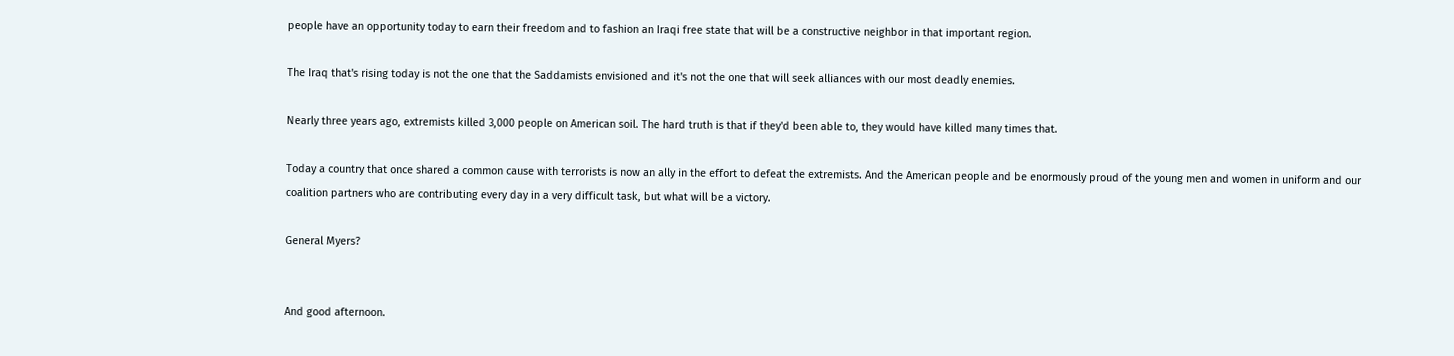people have an opportunity today to earn their freedom and to fashion an Iraqi free state that will be a constructive neighbor in that important region.

The Iraq that's rising today is not the one that the Saddamists envisioned and it's not the one that will seek alliances with our most deadly enemies.

Nearly three years ago, extremists killed 3,000 people on American soil. The hard truth is that if they'd been able to, they would have killed many times that.

Today a country that once shared a common cause with terrorists is now an ally in the effort to defeat the extremists. And the American people and be enormously proud of the young men and women in uniform and our coalition partners who are contributing every day in a very difficult task, but what will be a victory.

General Myers?


And good afternoon.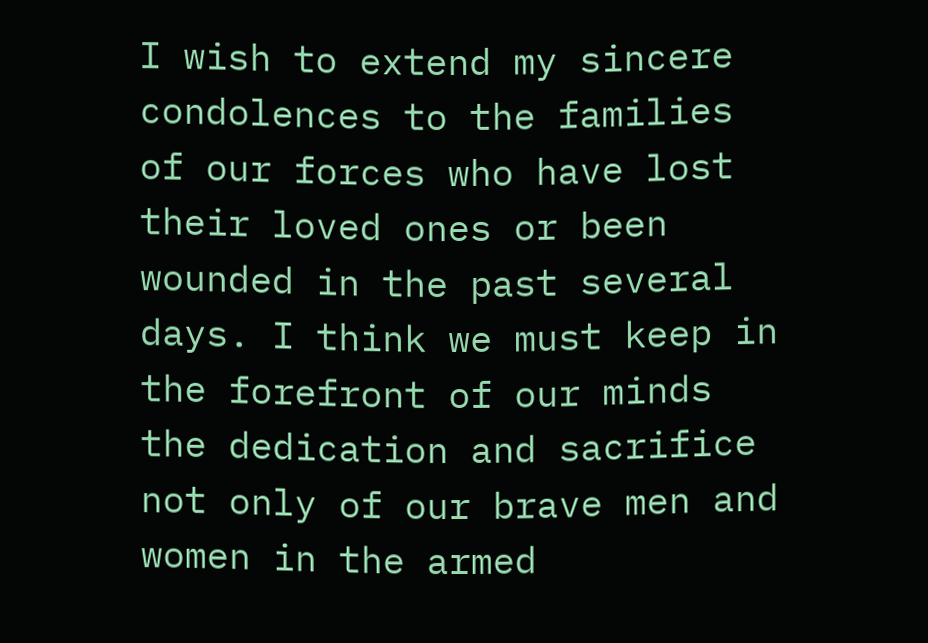I wish to extend my sincere condolences to the families of our forces who have lost their loved ones or been wounded in the past several days. I think we must keep in the forefront of our minds the dedication and sacrifice not only of our brave men and women in the armed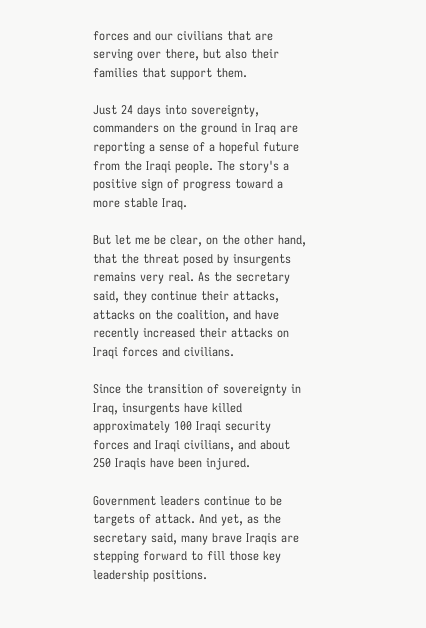forces and our civilians that are serving over there, but also their families that support them.

Just 24 days into sovereignty, commanders on the ground in Iraq are reporting a sense of a hopeful future from the Iraqi people. The story's a positive sign of progress toward a more stable Iraq.

But let me be clear, on the other hand, that the threat posed by insurgents remains very real. As the secretary said, they continue their attacks, attacks on the coalition, and have recently increased their attacks on Iraqi forces and civilians.

Since the transition of sovereignty in Iraq, insurgents have killed approximately 100 Iraqi security forces and Iraqi civilians, and about 250 Iraqis have been injured.

Government leaders continue to be targets of attack. And yet, as the secretary said, many brave Iraqis are stepping forward to fill those key leadership positions.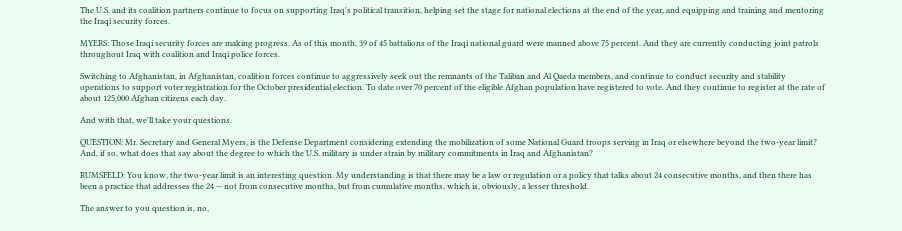The U.S. and its coalition partners continue to focus on supporting Iraq's political transition, helping set the stage for national elections at the end of the year, and equipping and training and mentoring the Iraqi security forces.

MYERS: Those Iraqi security forces are making progress. As of this month, 39 of 45 battalions of the Iraqi national guard were manned above 75 percent. And they are currently conducting joint patrols throughout Iraq with coalition and Iraqi police forces.

Switching to Afghanistan, in Afghanistan, coalition forces continue to aggressively seek out the remnants of the Taliban and Al Qaeda members, and continue to conduct security and stability operations to support voter registration for the October presidential election. To date over 70 percent of the eligible Afghan population have registered to vote. And they continue to register at the rate of about 125,000 Afghan citizens each day.

And with that, we'll take your questions.

QUESTION: Mr. Secretary and General Myers, is the Defense Department considering extending the mobilization of some National Guard troops serving in Iraq or elsewhere beyond the two-year limit? And, if so, what does that say about the degree to which the U.S. military is under strain by military commitments in Iraq and Afghanistan?

RUMSFELD: You know, the two-year limit is an interesting question. My understanding is that there may be a law or regulation or a policy that talks about 24 consecutive months, and then there has been a practice that addresses the 24 -- not from consecutive months, but from cumulative months, which is, obviously, a lesser threshold.

The answer to you question is, no,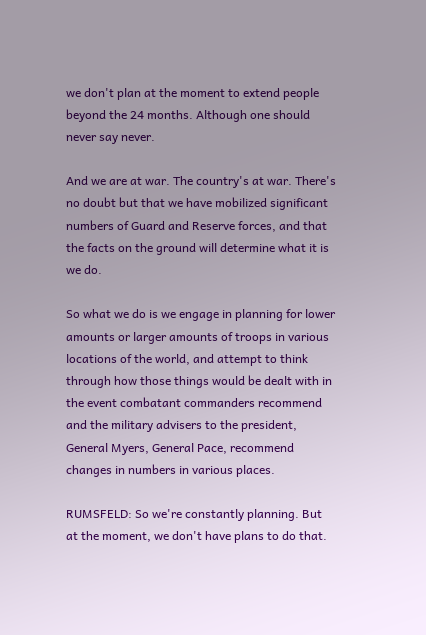we don't plan at the moment to extend people beyond the 24 months. Although one should never say never.

And we are at war. The country's at war. There's no doubt but that we have mobilized significant numbers of Guard and Reserve forces, and that the facts on the ground will determine what it is we do.

So what we do is we engage in planning for lower amounts or larger amounts of troops in various locations of the world, and attempt to think through how those things would be dealt with in the event combatant commanders recommend and the military advisers to the president, General Myers, General Pace, recommend changes in numbers in various places.

RUMSFELD: So we're constantly planning. But at the moment, we don't have plans to do that.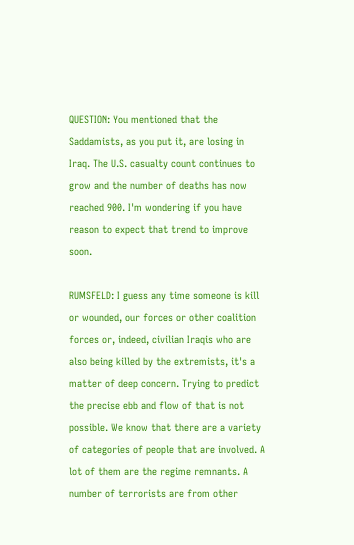QUESTION: You mentioned that the Saddamists, as you put it, are losing in Iraq. The U.S. casualty count continues to grow and the number of deaths has now reached 900. I'm wondering if you have reason to expect that trend to improve soon.

RUMSFELD: I guess any time someone is kill or wounded, our forces or other coalition forces or, indeed, civilian Iraqis who are also being killed by the extremists, it's a matter of deep concern. Trying to predict the precise ebb and flow of that is not possible. We know that there are a variety of categories of people that are involved. A lot of them are the regime remnants. A number of terrorists are from other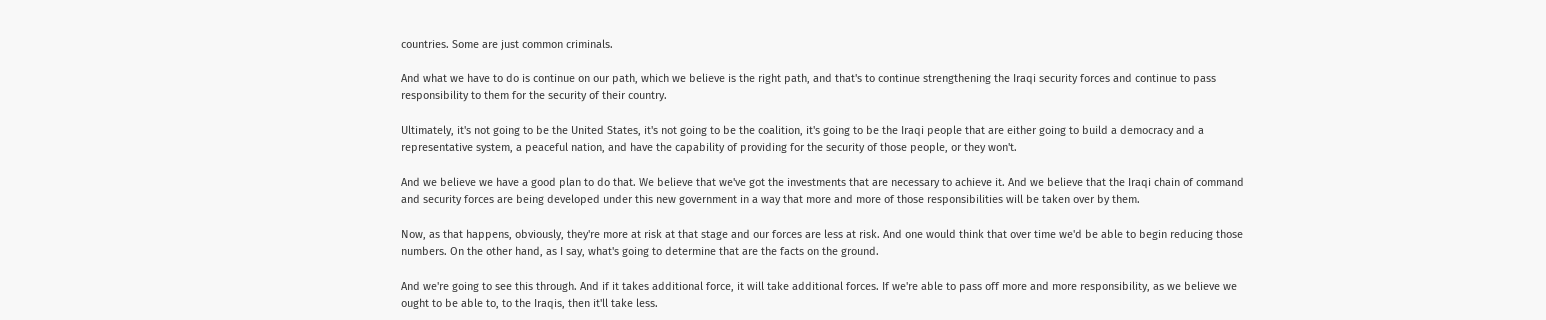countries. Some are just common criminals.

And what we have to do is continue on our path, which we believe is the right path, and that's to continue strengthening the Iraqi security forces and continue to pass responsibility to them for the security of their country.

Ultimately, it's not going to be the United States, it's not going to be the coalition, it's going to be the Iraqi people that are either going to build a democracy and a representative system, a peaceful nation, and have the capability of providing for the security of those people, or they won't.

And we believe we have a good plan to do that. We believe that we've got the investments that are necessary to achieve it. And we believe that the Iraqi chain of command and security forces are being developed under this new government in a way that more and more of those responsibilities will be taken over by them.

Now, as that happens, obviously, they're more at risk at that stage and our forces are less at risk. And one would think that over time we'd be able to begin reducing those numbers. On the other hand, as I say, what's going to determine that are the facts on the ground.

And we're going to see this through. And if it takes additional force, it will take additional forces. If we're able to pass off more and more responsibility, as we believe we ought to be able to, to the Iraqis, then it'll take less.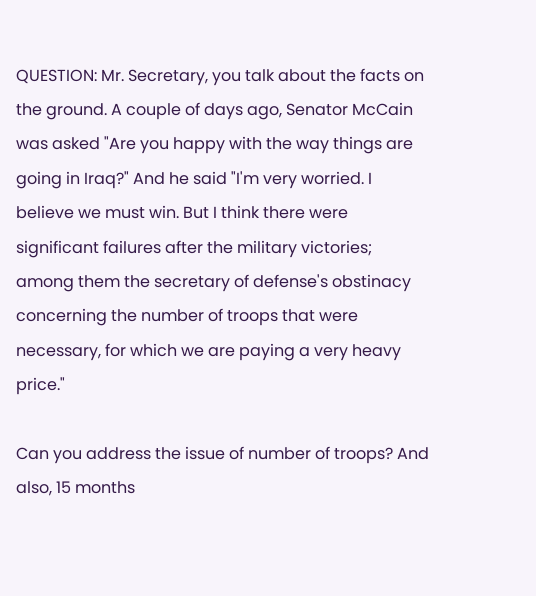QUESTION: Mr. Secretary, you talk about the facts on the ground. A couple of days ago, Senator McCain was asked "Are you happy with the way things are going in Iraq?" And he said "I'm very worried. I believe we must win. But I think there were significant failures after the military victories; among them the secretary of defense's obstinacy concerning the number of troops that were necessary, for which we are paying a very heavy price."

Can you address the issue of number of troops? And also, 15 months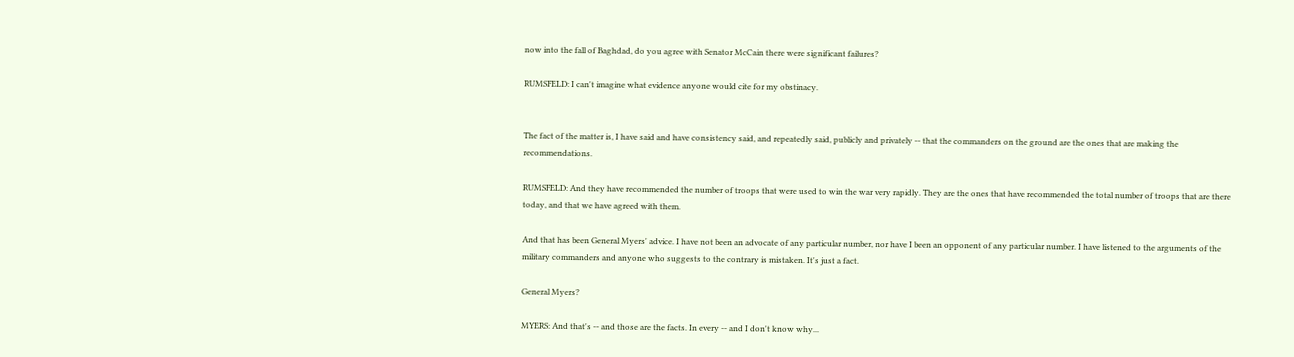now into the fall of Baghdad, do you agree with Senator McCain there were significant failures?

RUMSFELD: I can't imagine what evidence anyone would cite for my obstinacy.


The fact of the matter is, I have said and have consistency said, and repeatedly said, publicly and privately -- that the commanders on the ground are the ones that are making the recommendations.

RUMSFELD: And they have recommended the number of troops that were used to win the war very rapidly. They are the ones that have recommended the total number of troops that are there today, and that we have agreed with them.

And that has been General Myers' advice. I have not been an advocate of any particular number, nor have I been an opponent of any particular number. I have listened to the arguments of the military commanders and anyone who suggests to the contrary is mistaken. It's just a fact.

General Myers?

MYERS: And that's -- and those are the facts. In every -- and I don't know why...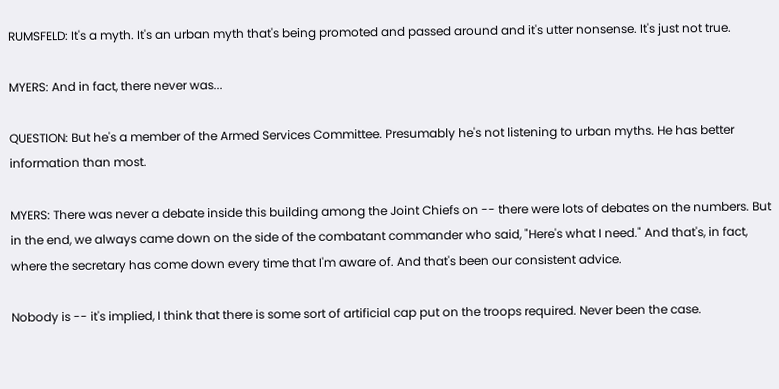RUMSFELD: It's a myth. It's an urban myth that's being promoted and passed around and it's utter nonsense. It's just not true.

MYERS: And in fact, there never was...

QUESTION: But he's a member of the Armed Services Committee. Presumably he's not listening to urban myths. He has better information than most.

MYERS: There was never a debate inside this building among the Joint Chiefs on -- there were lots of debates on the numbers. But in the end, we always came down on the side of the combatant commander who said, "Here's what I need." And that's, in fact, where the secretary has come down every time that I'm aware of. And that's been our consistent advice.

Nobody is -- it's implied, I think that there is some sort of artificial cap put on the troops required. Never been the case.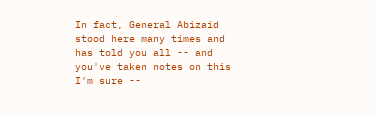In fact, General Abizaid stood here many times and has told you all -- and you've taken notes on this I'm sure --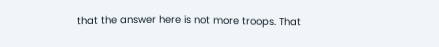that the answer here is not more troops. That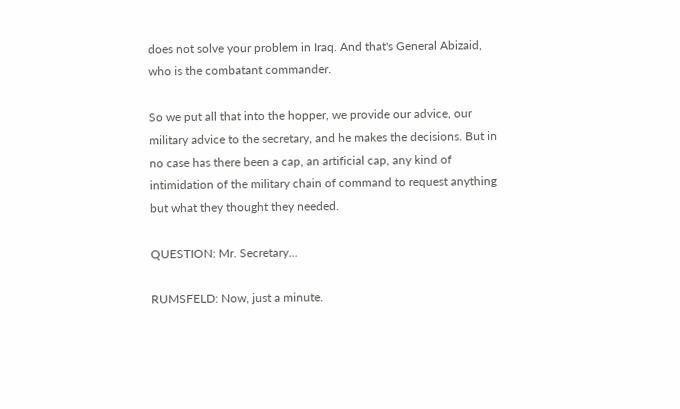does not solve your problem in Iraq. And that's General Abizaid, who is the combatant commander.

So we put all that into the hopper, we provide our advice, our military advice to the secretary, and he makes the decisions. But in no case has there been a cap, an artificial cap, any kind of intimidation of the military chain of command to request anything but what they thought they needed.

QUESTION: Mr. Secretary...

RUMSFELD: Now, just a minute.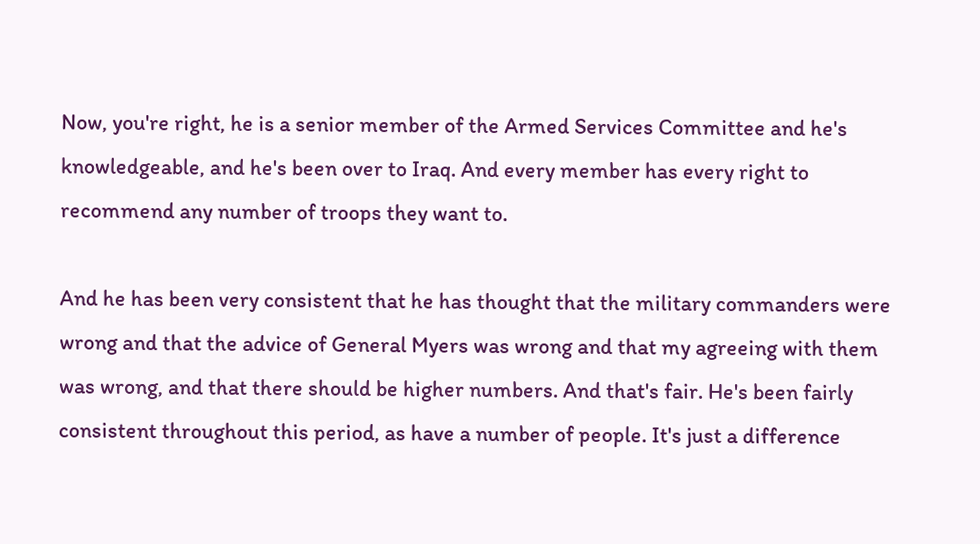Now, you're right, he is a senior member of the Armed Services Committee and he's knowledgeable, and he's been over to Iraq. And every member has every right to recommend any number of troops they want to.

And he has been very consistent that he has thought that the military commanders were wrong and that the advice of General Myers was wrong and that my agreeing with them was wrong, and that there should be higher numbers. And that's fair. He's been fairly consistent throughout this period, as have a number of people. It's just a difference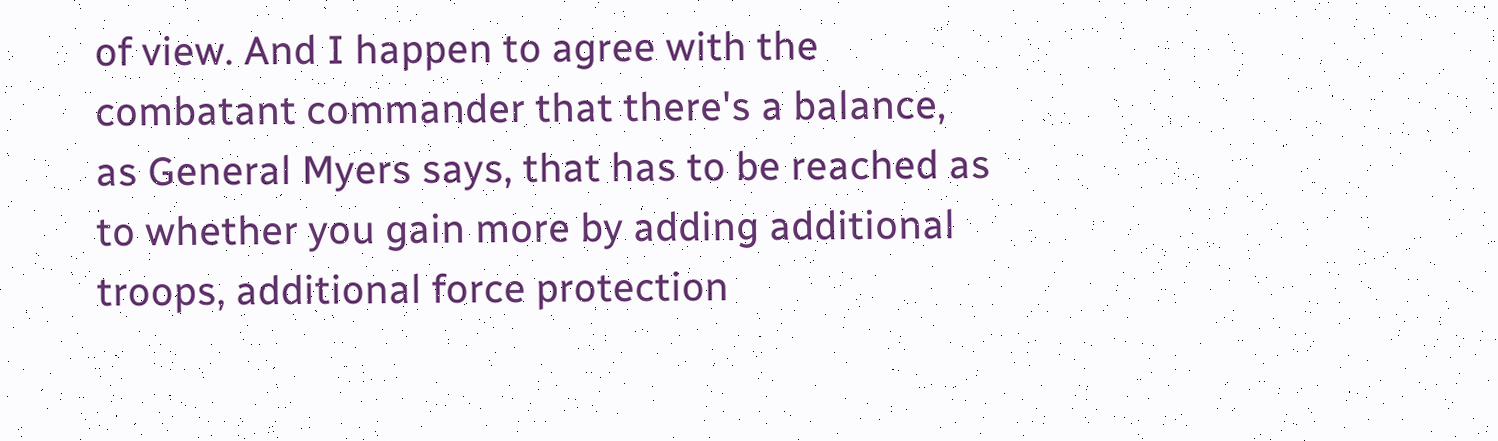of view. And I happen to agree with the combatant commander that there's a balance, as General Myers says, that has to be reached as to whether you gain more by adding additional troops, additional force protection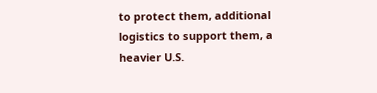to protect them, additional logistics to support them, a heavier U.S.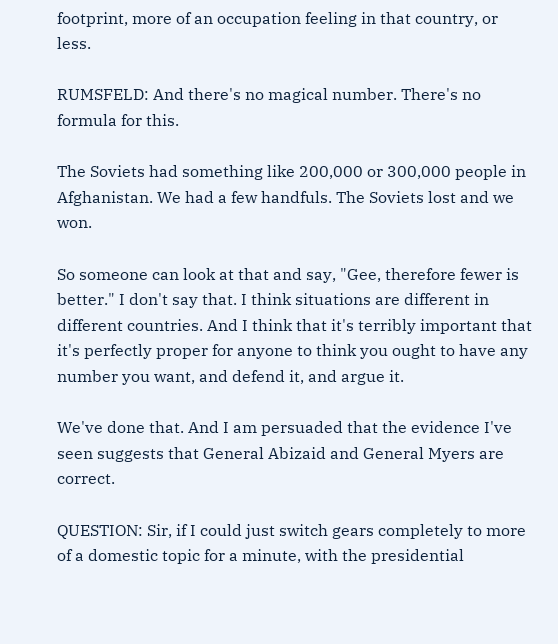footprint, more of an occupation feeling in that country, or less.

RUMSFELD: And there's no magical number. There's no formula for this.

The Soviets had something like 200,000 or 300,000 people in Afghanistan. We had a few handfuls. The Soviets lost and we won.

So someone can look at that and say, "Gee, therefore fewer is better." I don't say that. I think situations are different in different countries. And I think that it's terribly important that it's perfectly proper for anyone to think you ought to have any number you want, and defend it, and argue it.

We've done that. And I am persuaded that the evidence I've seen suggests that General Abizaid and General Myers are correct.

QUESTION: Sir, if I could just switch gears completely to more of a domestic topic for a minute, with the presidential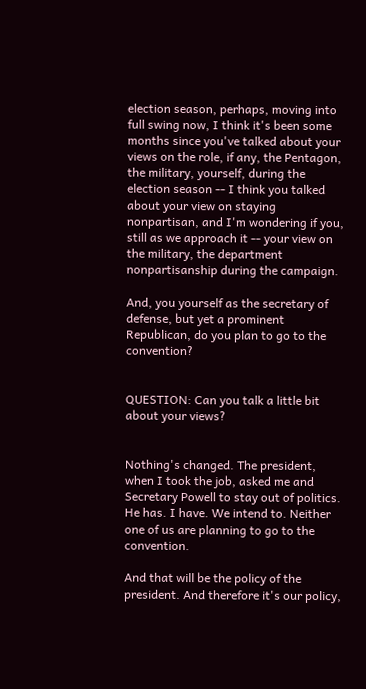election season, perhaps, moving into full swing now, I think it's been some months since you've talked about your views on the role, if any, the Pentagon, the military, yourself, during the election season -- I think you talked about your view on staying nonpartisan, and I'm wondering if you, still as we approach it -- your view on the military, the department nonpartisanship during the campaign.

And, you yourself as the secretary of defense, but yet a prominent Republican, do you plan to go to the convention?


QUESTION: Can you talk a little bit about your views?


Nothing's changed. The president, when I took the job, asked me and Secretary Powell to stay out of politics. He has. I have. We intend to. Neither one of us are planning to go to the convention.

And that will be the policy of the president. And therefore it's our policy,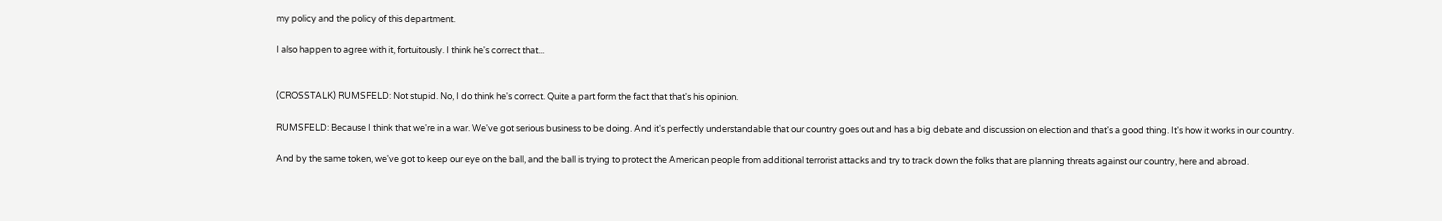my policy and the policy of this department.

I also happen to agree with it, fortuitously. I think he's correct that...


(CROSSTALK) RUMSFELD: Not stupid. No, I do think he's correct. Quite a part form the fact that that's his opinion.

RUMSFELD: Because I think that we're in a war. We've got serious business to be doing. And it's perfectly understandable that our country goes out and has a big debate and discussion on election and that's a good thing. It's how it works in our country.

And by the same token, we've got to keep our eye on the ball, and the ball is trying to protect the American people from additional terrorist attacks and try to track down the folks that are planning threats against our country, here and abroad.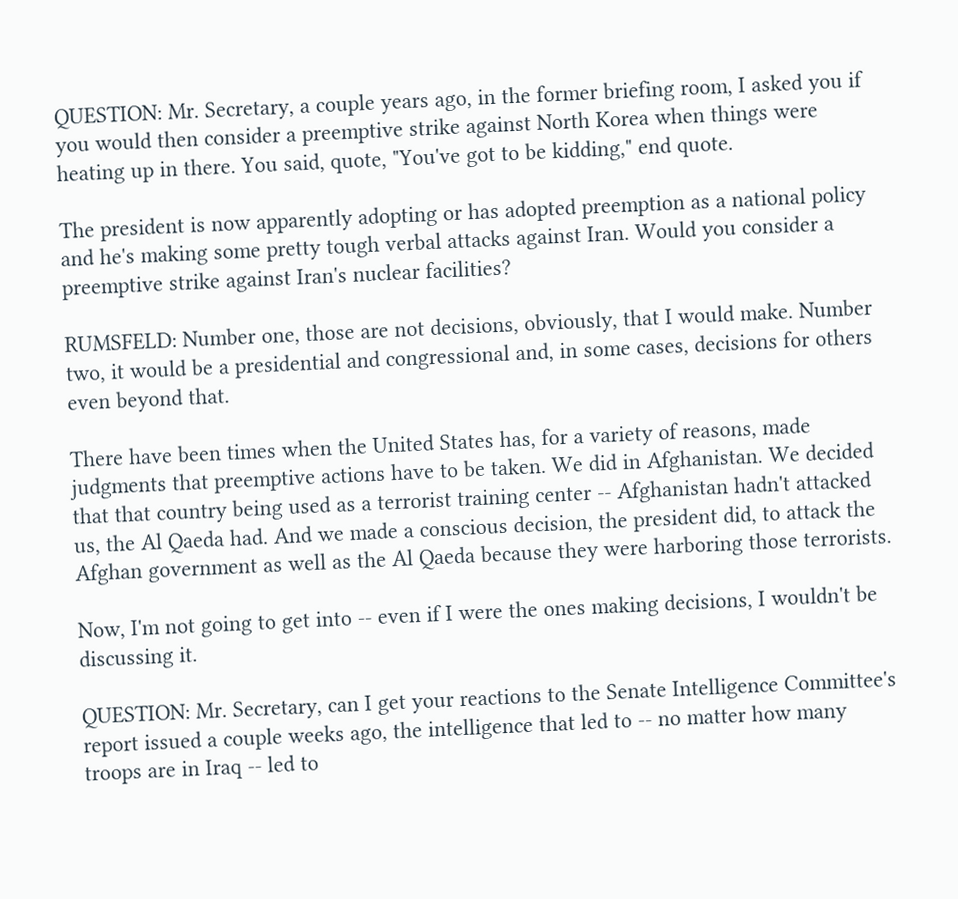QUESTION: Mr. Secretary, a couple years ago, in the former briefing room, I asked you if you would then consider a preemptive strike against North Korea when things were heating up in there. You said, quote, "You've got to be kidding," end quote.

The president is now apparently adopting or has adopted preemption as a national policy and he's making some pretty tough verbal attacks against Iran. Would you consider a preemptive strike against Iran's nuclear facilities?

RUMSFELD: Number one, those are not decisions, obviously, that I would make. Number two, it would be a presidential and congressional and, in some cases, decisions for others even beyond that.

There have been times when the United States has, for a variety of reasons, made judgments that preemptive actions have to be taken. We did in Afghanistan. We decided that that country being used as a terrorist training center -- Afghanistan hadn't attacked us, the Al Qaeda had. And we made a conscious decision, the president did, to attack the Afghan government as well as the Al Qaeda because they were harboring those terrorists.

Now, I'm not going to get into -- even if I were the ones making decisions, I wouldn't be discussing it.

QUESTION: Mr. Secretary, can I get your reactions to the Senate Intelligence Committee's report issued a couple weeks ago, the intelligence that led to -- no matter how many troops are in Iraq -- led to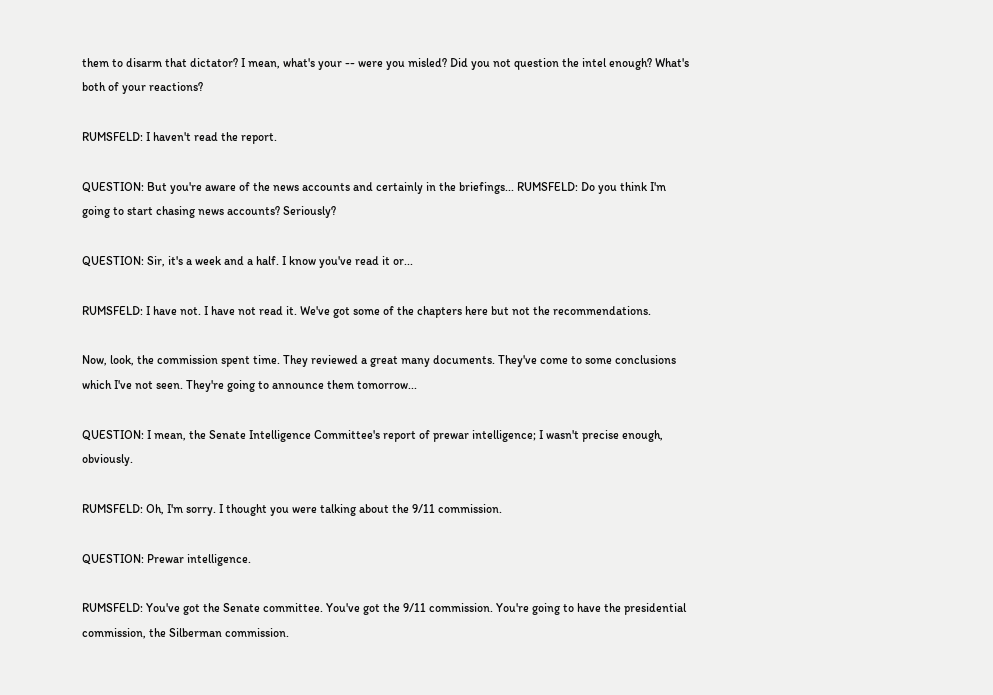them to disarm that dictator? I mean, what's your -- were you misled? Did you not question the intel enough? What's both of your reactions?

RUMSFELD: I haven't read the report.

QUESTION: But you're aware of the news accounts and certainly in the briefings... RUMSFELD: Do you think I'm going to start chasing news accounts? Seriously?

QUESTION: Sir, it's a week and a half. I know you've read it or...

RUMSFELD: I have not. I have not read it. We've got some of the chapters here but not the recommendations.

Now, look, the commission spent time. They reviewed a great many documents. They've come to some conclusions which I've not seen. They're going to announce them tomorrow...

QUESTION: I mean, the Senate Intelligence Committee's report of prewar intelligence; I wasn't precise enough, obviously.

RUMSFELD: Oh, I'm sorry. I thought you were talking about the 9/11 commission.

QUESTION: Prewar intelligence.

RUMSFELD: You've got the Senate committee. You've got the 9/11 commission. You're going to have the presidential commission, the Silberman commission.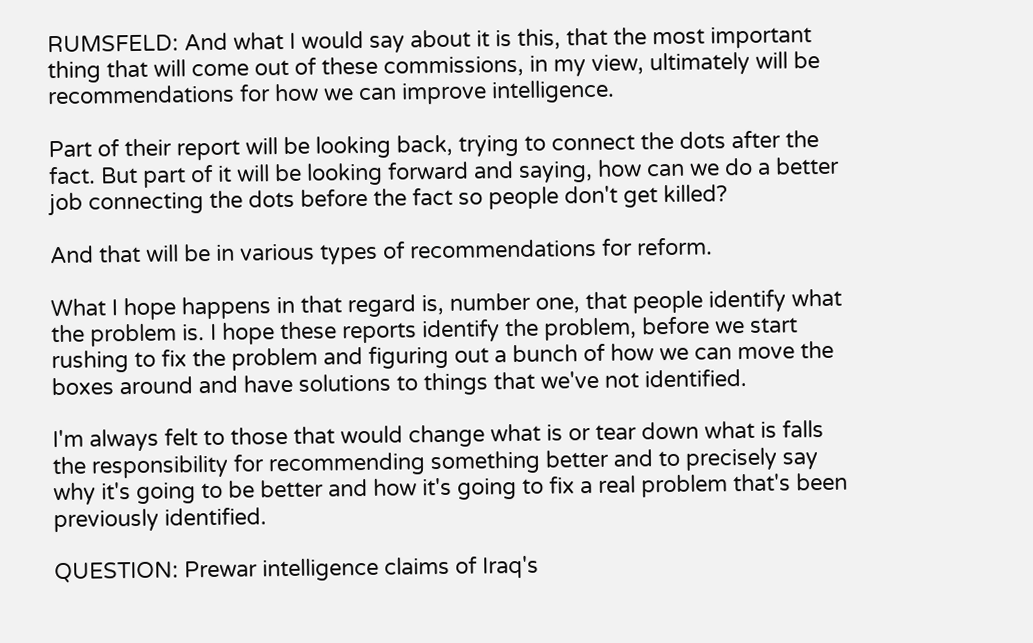RUMSFELD: And what I would say about it is this, that the most important thing that will come out of these commissions, in my view, ultimately will be recommendations for how we can improve intelligence.

Part of their report will be looking back, trying to connect the dots after the fact. But part of it will be looking forward and saying, how can we do a better job connecting the dots before the fact so people don't get killed?

And that will be in various types of recommendations for reform.

What I hope happens in that regard is, number one, that people identify what the problem is. I hope these reports identify the problem, before we start rushing to fix the problem and figuring out a bunch of how we can move the boxes around and have solutions to things that we've not identified.

I'm always felt to those that would change what is or tear down what is falls the responsibility for recommending something better and to precisely say why it's going to be better and how it's going to fix a real problem that's been previously identified.

QUESTION: Prewar intelligence claims of Iraq's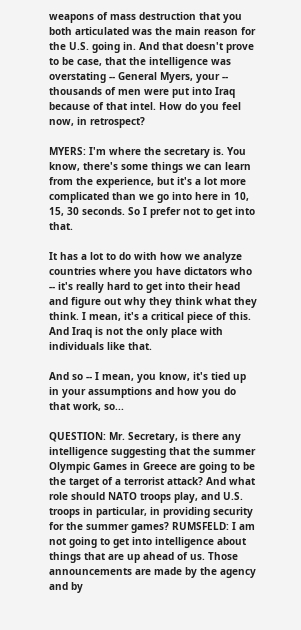weapons of mass destruction that you both articulated was the main reason for the U.S. going in. And that doesn't prove to be case, that the intelligence was overstating -- General Myers, your -- thousands of men were put into Iraq because of that intel. How do you feel now, in retrospect?

MYERS: I'm where the secretary is. You know, there's some things we can learn from the experience, but it's a lot more complicated than we go into here in 10, 15, 30 seconds. So I prefer not to get into that.

It has a lot to do with how we analyze countries where you have dictators who -- it's really hard to get into their head and figure out why they think what they think. I mean, it's a critical piece of this. And Iraq is not the only place with individuals like that.

And so -- I mean, you know, it's tied up in your assumptions and how you do that work, so...

QUESTION: Mr. Secretary, is there any intelligence suggesting that the summer Olympic Games in Greece are going to be the target of a terrorist attack? And what role should NATO troops play, and U.S. troops in particular, in providing security for the summer games? RUMSFELD: I am not going to get into intelligence about things that are up ahead of us. Those announcements are made by the agency and by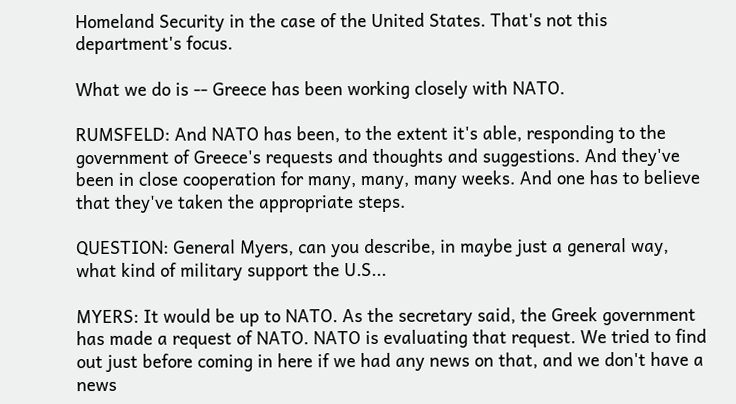Homeland Security in the case of the United States. That's not this department's focus.

What we do is -- Greece has been working closely with NATO.

RUMSFELD: And NATO has been, to the extent it's able, responding to the government of Greece's requests and thoughts and suggestions. And they've been in close cooperation for many, many, many weeks. And one has to believe that they've taken the appropriate steps.

QUESTION: General Myers, can you describe, in maybe just a general way, what kind of military support the U.S...

MYERS: It would be up to NATO. As the secretary said, the Greek government has made a request of NATO. NATO is evaluating that request. We tried to find out just before coming in here if we had any news on that, and we don't have a news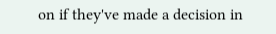on if they've made a decision in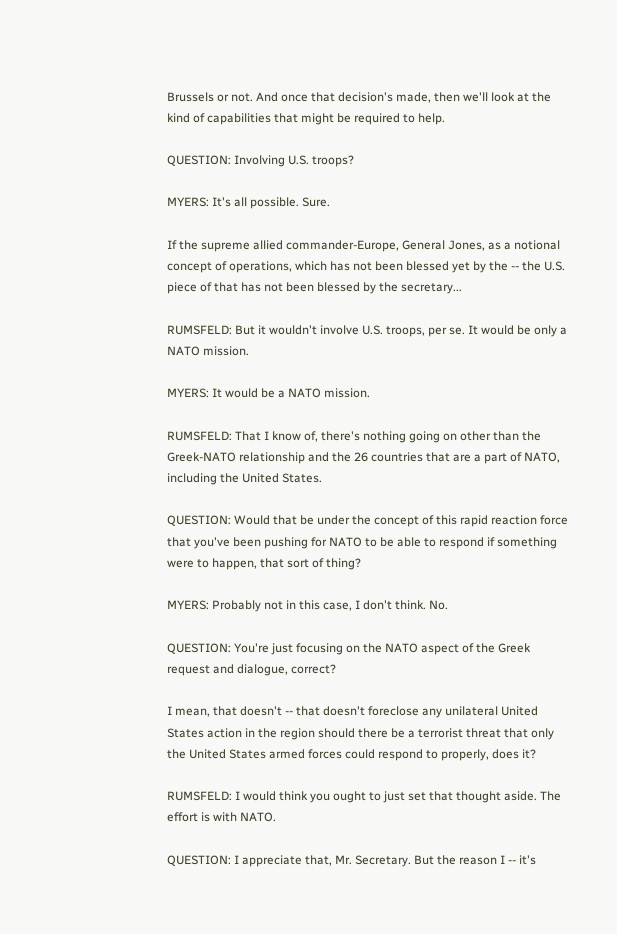Brussels or not. And once that decision's made, then we'll look at the kind of capabilities that might be required to help.

QUESTION: Involving U.S. troops?

MYERS: It's all possible. Sure.

If the supreme allied commander-Europe, General Jones, as a notional concept of operations, which has not been blessed yet by the -- the U.S. piece of that has not been blessed by the secretary...

RUMSFELD: But it wouldn't involve U.S. troops, per se. It would be only a NATO mission.

MYERS: It would be a NATO mission.

RUMSFELD: That I know of, there's nothing going on other than the Greek-NATO relationship and the 26 countries that are a part of NATO, including the United States.

QUESTION: Would that be under the concept of this rapid reaction force that you've been pushing for NATO to be able to respond if something were to happen, that sort of thing?

MYERS: Probably not in this case, I don't think. No.

QUESTION: You're just focusing on the NATO aspect of the Greek request and dialogue, correct?

I mean, that doesn't -- that doesn't foreclose any unilateral United States action in the region should there be a terrorist threat that only the United States armed forces could respond to properly, does it?

RUMSFELD: I would think you ought to just set that thought aside. The effort is with NATO.

QUESTION: I appreciate that, Mr. Secretary. But the reason I -- it's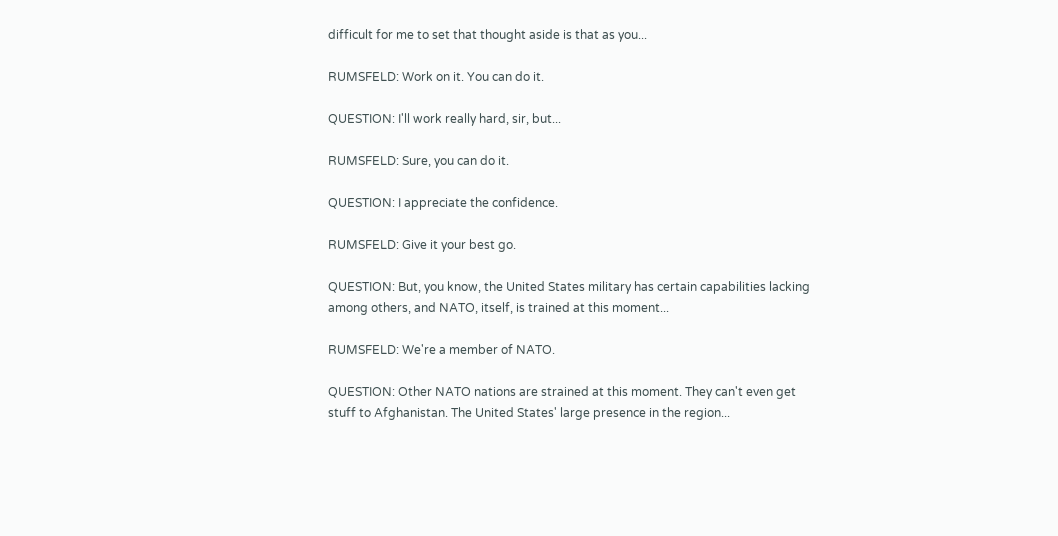difficult for me to set that thought aside is that as you...

RUMSFELD: Work on it. You can do it.

QUESTION: I'll work really hard, sir, but...

RUMSFELD: Sure, you can do it.

QUESTION: I appreciate the confidence.

RUMSFELD: Give it your best go.

QUESTION: But, you know, the United States military has certain capabilities lacking among others, and NATO, itself, is trained at this moment...

RUMSFELD: We're a member of NATO.

QUESTION: Other NATO nations are strained at this moment. They can't even get stuff to Afghanistan. The United States' large presence in the region...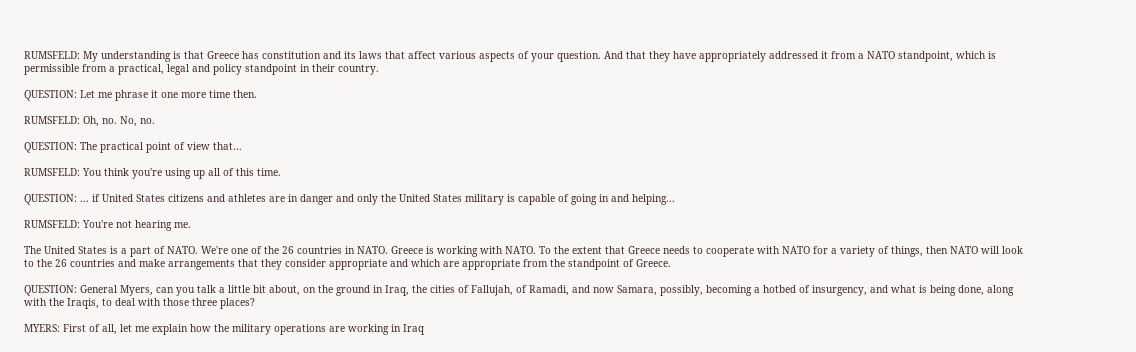RUMSFELD: My understanding is that Greece has constitution and its laws that affect various aspects of your question. And that they have appropriately addressed it from a NATO standpoint, which is permissible from a practical, legal and policy standpoint in their country.

QUESTION: Let me phrase it one more time then.

RUMSFELD: Oh, no. No, no.

QUESTION: The practical point of view that...

RUMSFELD: You think you're using up all of this time.

QUESTION: ... if United States citizens and athletes are in danger and only the United States military is capable of going in and helping...

RUMSFELD: You're not hearing me.

The United States is a part of NATO. We're one of the 26 countries in NATO. Greece is working with NATO. To the extent that Greece needs to cooperate with NATO for a variety of things, then NATO will look to the 26 countries and make arrangements that they consider appropriate and which are appropriate from the standpoint of Greece.

QUESTION: General Myers, can you talk a little bit about, on the ground in Iraq, the cities of Fallujah, of Ramadi, and now Samara, possibly, becoming a hotbed of insurgency, and what is being done, along with the Iraqis, to deal with those three places?

MYERS: First of all, let me explain how the military operations are working in Iraq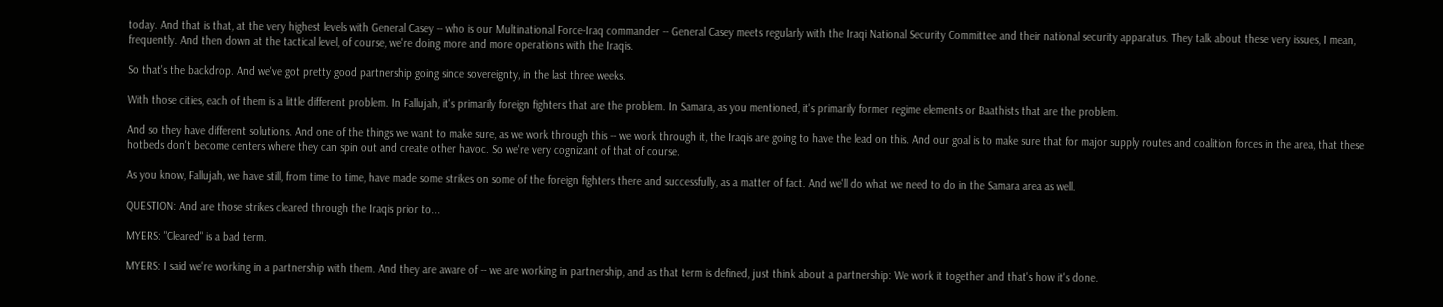today. And that is that, at the very highest levels with General Casey -- who is our Multinational Force-Iraq commander -- General Casey meets regularly with the Iraqi National Security Committee and their national security apparatus. They talk about these very issues, I mean, frequently. And then down at the tactical level, of course, we're doing more and more operations with the Iraqis.

So that's the backdrop. And we've got pretty good partnership going since sovereignty, in the last three weeks.

With those cities, each of them is a little different problem. In Fallujah, it's primarily foreign fighters that are the problem. In Samara, as you mentioned, it's primarily former regime elements or Baathists that are the problem.

And so they have different solutions. And one of the things we want to make sure, as we work through this -- we work through it, the Iraqis are going to have the lead on this. And our goal is to make sure that for major supply routes and coalition forces in the area, that these hotbeds don't become centers where they can spin out and create other havoc. So we're very cognizant of that of course.

As you know, Fallujah, we have still, from time to time, have made some strikes on some of the foreign fighters there and successfully, as a matter of fact. And we'll do what we need to do in the Samara area as well.

QUESTION: And are those strikes cleared through the Iraqis prior to...

MYERS: "Cleared" is a bad term.

MYERS: I said we're working in a partnership with them. And they are aware of -- we are working in partnership, and as that term is defined, just think about a partnership: We work it together and that's how it's done.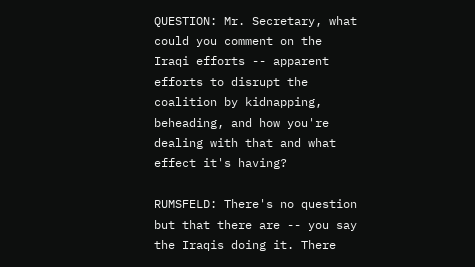QUESTION: Mr. Secretary, what could you comment on the Iraqi efforts -- apparent efforts to disrupt the coalition by kidnapping, beheading, and how you're dealing with that and what effect it's having?

RUMSFELD: There's no question but that there are -- you say the Iraqis doing it. There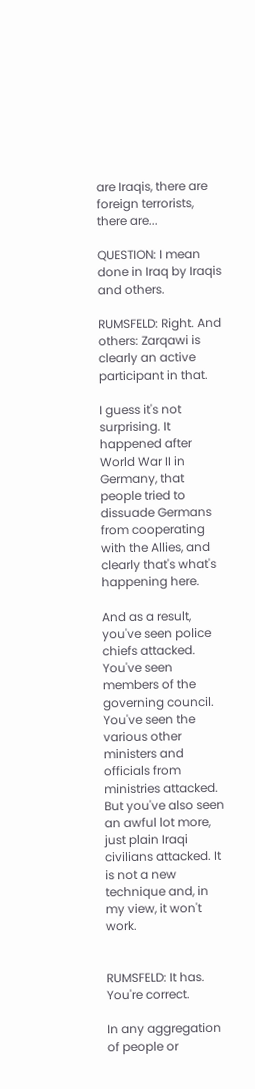are Iraqis, there are foreign terrorists, there are...

QUESTION: I mean done in Iraq by Iraqis and others.

RUMSFELD: Right. And others: Zarqawi is clearly an active participant in that.

I guess it's not surprising. It happened after World War II in Germany, that people tried to dissuade Germans from cooperating with the Allies, and clearly that's what's happening here.

And as a result, you've seen police chiefs attacked. You've seen members of the governing council. You've seen the various other ministers and officials from ministries attacked. But you've also seen an awful lot more, just plain Iraqi civilians attacked. It is not a new technique and, in my view, it won't work.


RUMSFELD: It has. You're correct.

In any aggregation of people or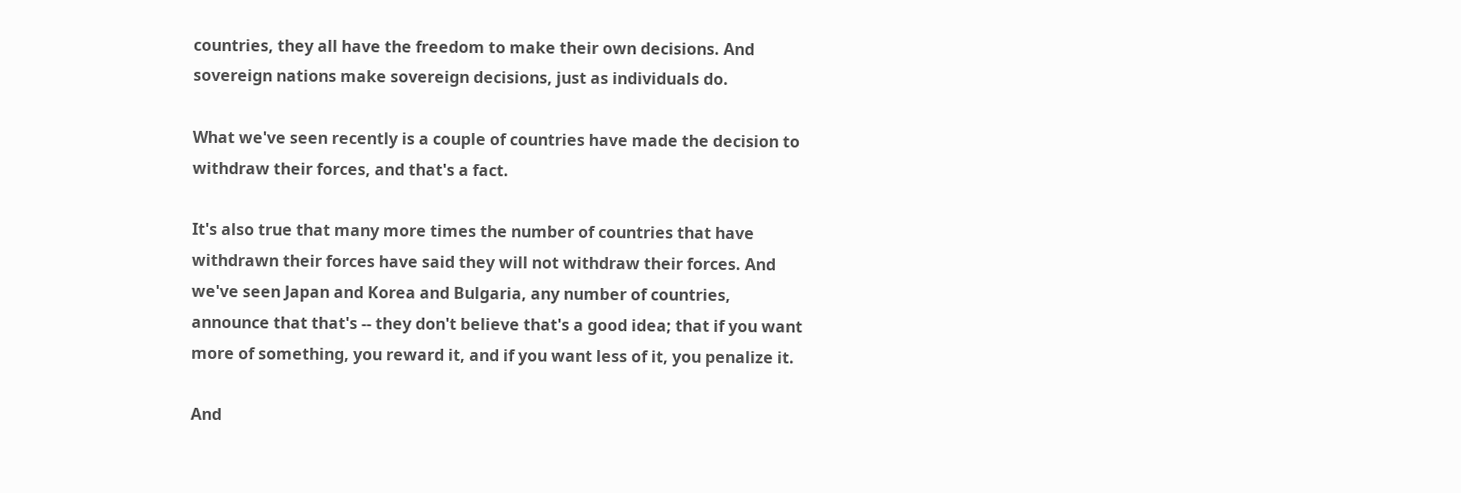countries, they all have the freedom to make their own decisions. And sovereign nations make sovereign decisions, just as individuals do.

What we've seen recently is a couple of countries have made the decision to withdraw their forces, and that's a fact.

It's also true that many more times the number of countries that have withdrawn their forces have said they will not withdraw their forces. And we've seen Japan and Korea and Bulgaria, any number of countries, announce that that's -- they don't believe that's a good idea; that if you want more of something, you reward it, and if you want less of it, you penalize it.

And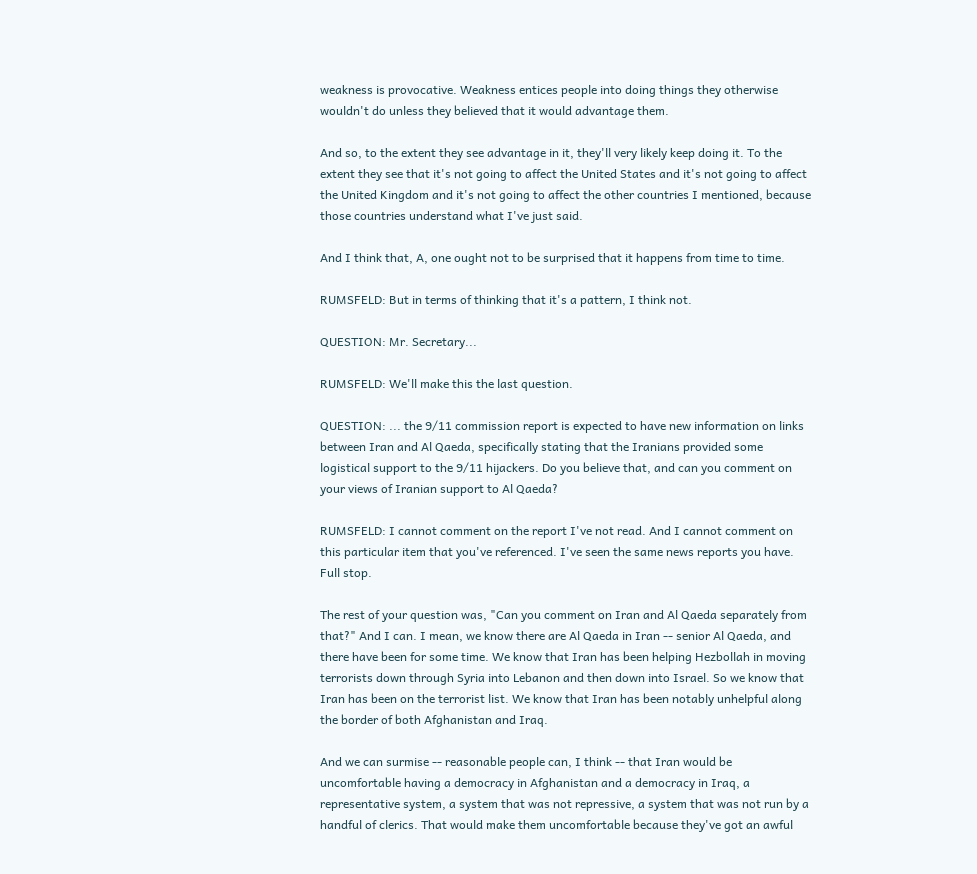weakness is provocative. Weakness entices people into doing things they otherwise wouldn't do unless they believed that it would advantage them.

And so, to the extent they see advantage in it, they'll very likely keep doing it. To the extent they see that it's not going to affect the United States and it's not going to affect the United Kingdom and it's not going to affect the other countries I mentioned, because those countries understand what I've just said.

And I think that, A, one ought not to be surprised that it happens from time to time.

RUMSFELD: But in terms of thinking that it's a pattern, I think not.

QUESTION: Mr. Secretary...

RUMSFELD: We'll make this the last question.

QUESTION: ... the 9/11 commission report is expected to have new information on links between Iran and Al Qaeda, specifically stating that the Iranians provided some logistical support to the 9/11 hijackers. Do you believe that, and can you comment on your views of Iranian support to Al Qaeda?

RUMSFELD: I cannot comment on the report I've not read. And I cannot comment on this particular item that you've referenced. I've seen the same news reports you have. Full stop.

The rest of your question was, "Can you comment on Iran and Al Qaeda separately from that?" And I can. I mean, we know there are Al Qaeda in Iran -- senior Al Qaeda, and there have been for some time. We know that Iran has been helping Hezbollah in moving terrorists down through Syria into Lebanon and then down into Israel. So we know that Iran has been on the terrorist list. We know that Iran has been notably unhelpful along the border of both Afghanistan and Iraq.

And we can surmise -- reasonable people can, I think -- that Iran would be uncomfortable having a democracy in Afghanistan and a democracy in Iraq, a representative system, a system that was not repressive, a system that was not run by a handful of clerics. That would make them uncomfortable because they've got an awful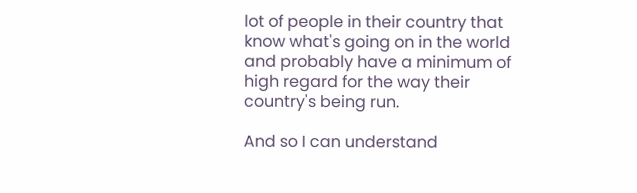lot of people in their country that know what's going on in the world and probably have a minimum of high regard for the way their country's being run.

And so I can understand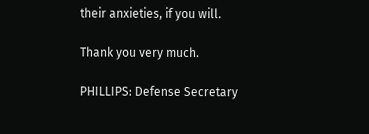their anxieties, if you will.

Thank you very much.

PHILLIPS: Defense Secretary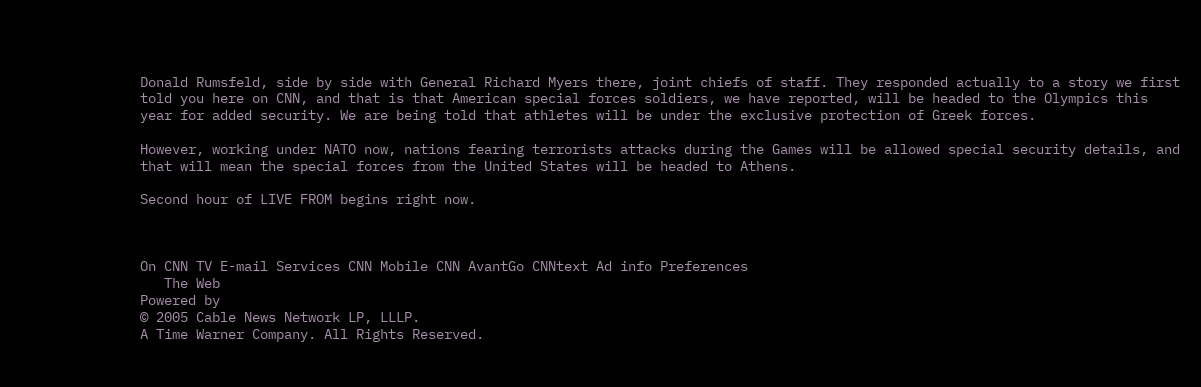Donald Rumsfeld, side by side with General Richard Myers there, joint chiefs of staff. They responded actually to a story we first told you here on CNN, and that is that American special forces soldiers, we have reported, will be headed to the Olympics this year for added security. We are being told that athletes will be under the exclusive protection of Greek forces.

However, working under NATO now, nations fearing terrorists attacks during the Games will be allowed special security details, and that will mean the special forces from the United States will be headed to Athens.

Second hour of LIVE FROM begins right now.



On CNN TV E-mail Services CNN Mobile CNN AvantGo CNNtext Ad info Preferences
   The Web
Powered by
© 2005 Cable News Network LP, LLLP.
A Time Warner Company. All Rights Reserved.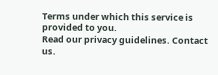Terms under which this service is provided to you.
Read our privacy guidelines. Contact us.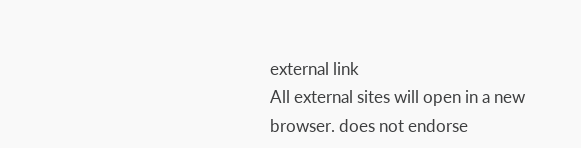external link
All external sites will open in a new browser. does not endorse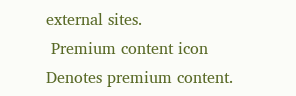external sites.
 Premium content icon Denotes premium content.